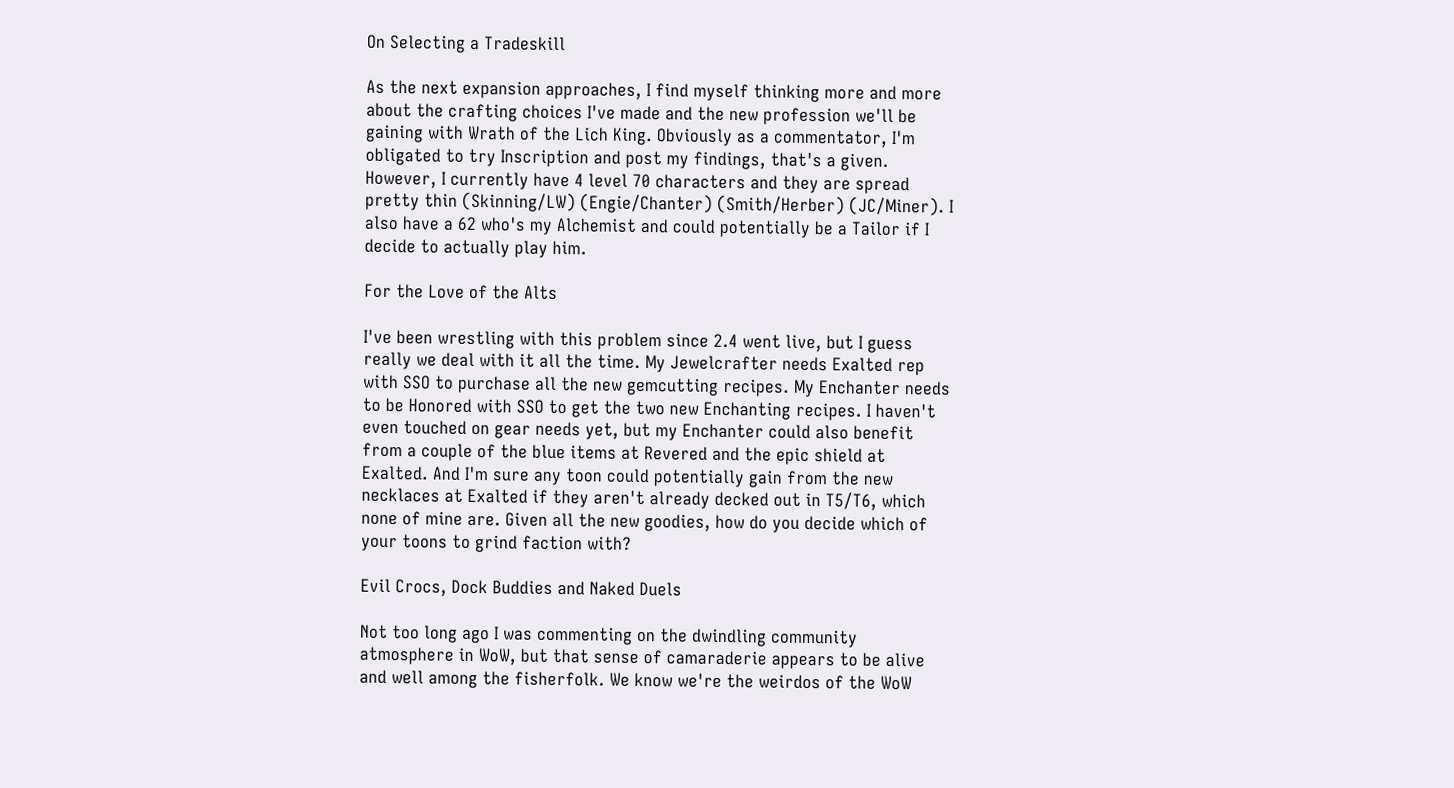On Selecting a Tradeskill

As the next expansion approaches, I find myself thinking more and more about the crafting choices I've made and the new profession we'll be gaining with Wrath of the Lich King. Obviously as a commentator, I'm obligated to try Inscription and post my findings, that's a given. However, I currently have 4 level 70 characters and they are spread pretty thin (Skinning/LW) (Engie/Chanter) (Smith/Herber) (JC/Miner). I also have a 62 who's my Alchemist and could potentially be a Tailor if I decide to actually play him.

For the Love of the Alts

I've been wrestling with this problem since 2.4 went live, but I guess really we deal with it all the time. My Jewelcrafter needs Exalted rep with SSO to purchase all the new gemcutting recipes. My Enchanter needs to be Honored with SSO to get the two new Enchanting recipes. I haven't even touched on gear needs yet, but my Enchanter could also benefit from a couple of the blue items at Revered and the epic shield at Exalted. And I'm sure any toon could potentially gain from the new necklaces at Exalted if they aren't already decked out in T5/T6, which none of mine are. Given all the new goodies, how do you decide which of your toons to grind faction with?

Evil Crocs, Dock Buddies and Naked Duels

Not too long ago I was commenting on the dwindling community atmosphere in WoW, but that sense of camaraderie appears to be alive and well among the fisherfolk. We know we're the weirdos of the WoW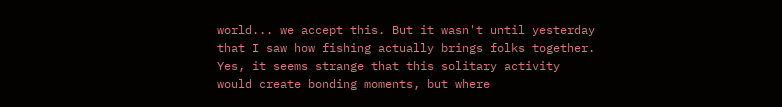world... we accept this. But it wasn't until yesterday that I saw how fishing actually brings folks together. Yes, it seems strange that this solitary activity would create bonding moments, but where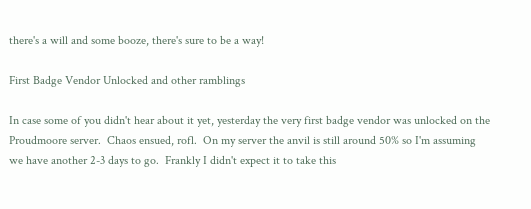there's a will and some booze, there's sure to be a way!

First Badge Vendor Unlocked and other ramblings

In case some of you didn't hear about it yet, yesterday the very first badge vendor was unlocked on the Proudmoore server.  Chaos ensued, rofl.  On my server the anvil is still around 50% so I'm assuming we have another 2-3 days to go.  Frankly I didn't expect it to take this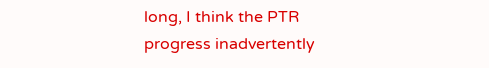long, I think the PTR progress inadvertently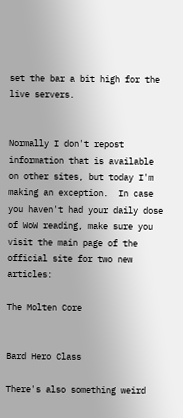set the bar a bit high for the live servers.


Normally I don't repost information that is available on other sites, but today I'm making an exception.  In case you haven't had your daily dose of WoW reading, make sure you visit the main page of the official site for two new articles:

The Molten Core


Bard Hero Class

There's also something weird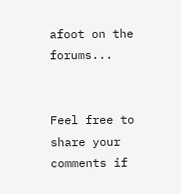afoot on the forums...


Feel free to share your comments if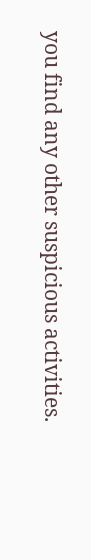you find any other suspicious activities.